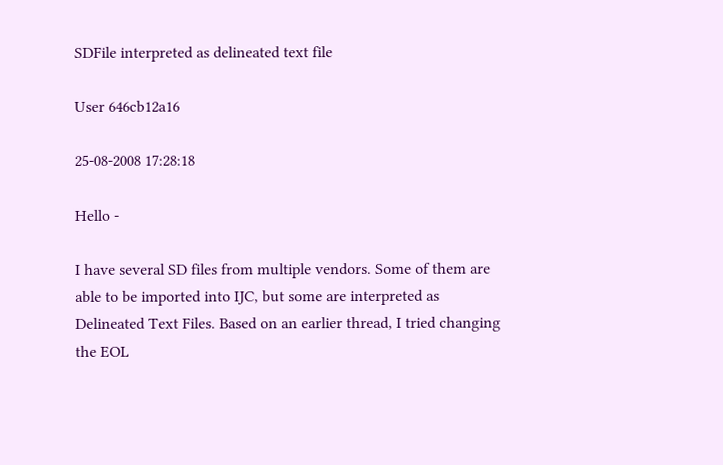SDFile interpreted as delineated text file

User 646cb12a16

25-08-2008 17:28:18

Hello -

I have several SD files from multiple vendors. Some of them are able to be imported into IJC, but some are interpreted as Delineated Text Files. Based on an earlier thread, I tried changing the EOL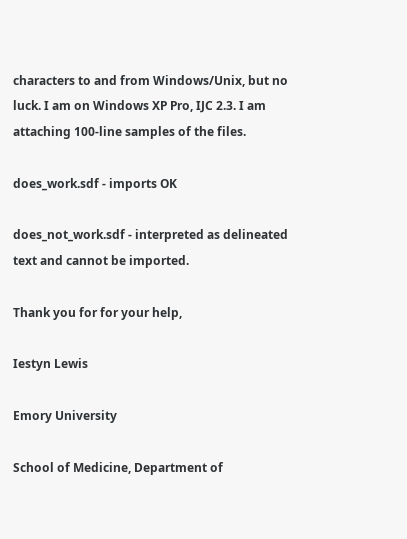characters to and from Windows/Unix, but no luck. I am on Windows XP Pro, IJC 2.3. I am attaching 100-line samples of the files.

does_work.sdf - imports OK

does_not_work.sdf - interpreted as delineated text and cannot be imported.

Thank you for for your help,

Iestyn Lewis

Emory University

School of Medicine, Department of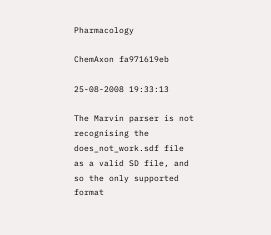Pharmacology

ChemAxon fa971619eb

25-08-2008 19:33:13

The Marvin parser is not recognising the does_not_work.sdf file as a valid SD file, and so the only supported format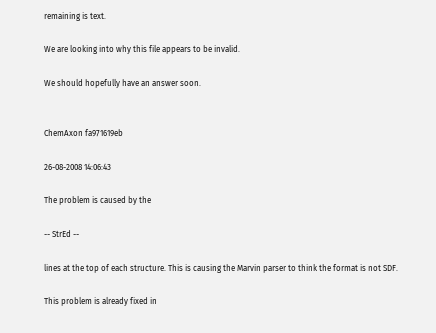remaining is text.

We are looking into why this file appears to be invalid.

We should hopefully have an answer soon.


ChemAxon fa971619eb

26-08-2008 14:06:43

The problem is caused by the

-- StrEd --

lines at the top of each structure. This is causing the Marvin parser to think the format is not SDF.

This problem is already fixed in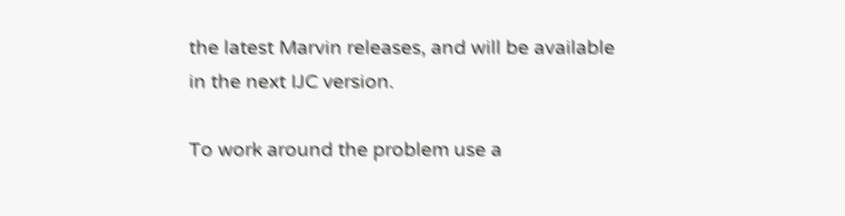the latest Marvin releases, and will be available in the next IJC version.

To work around the problem use a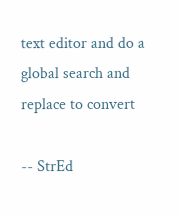text editor and do a global search and replace to convert

-- StrEd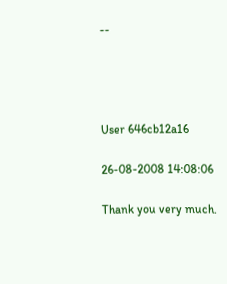--




User 646cb12a16

26-08-2008 14:08:06

Thank you very much.